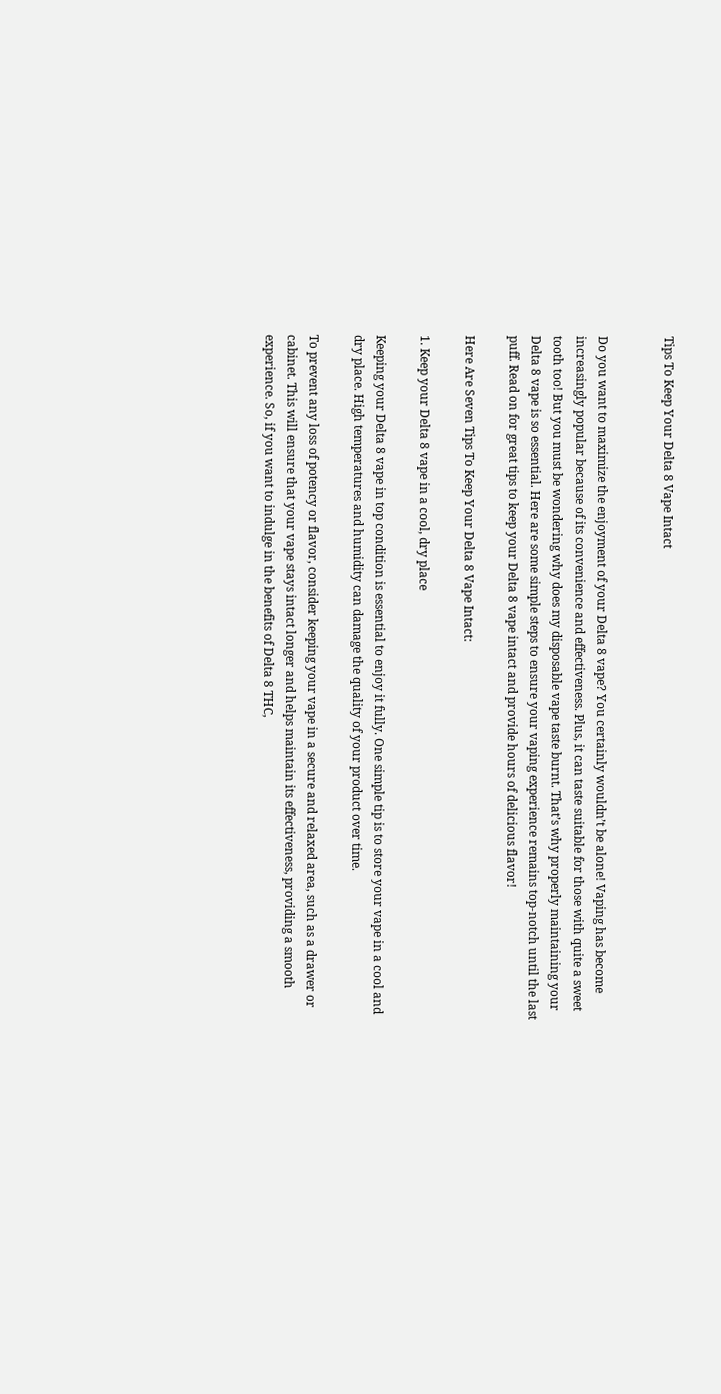Tips To Keep Your Delta 8 Vape Intact


Do you want to maximize the enjoyment of your Delta 8 vape? You certainly wouldn’t be alone! Vaping has become increasingly popular because of its convenience and effectiveness. Plus, it can taste suitable for those with quite a sweet tooth too! But you must be wondering why does my disposable vape taste burnt. That’s why properly maintaining your Delta 8 vape is so essential. Here are some simple steps to ensure your vaping experience remains top-notch until the last puff. Read on for great tips to keep your Delta 8 vape intact and provide hours of delicious flavor!

Here Are Seven Tips To Keep Your Delta 8 Vape Intact:

1. Keep your Delta 8 vape in a cool, dry place

Keeping your Delta 8 vape in top condition is essential to enjoy it fully. One simple tip is to store your vape in a cool and dry place. High temperatures and humidity can damage the quality of your product over time.

To prevent any loss of potency or flavor, consider keeping your vape in a secure and relaxed area, such as a drawer or cabinet. This will ensure that your vape stays intact longer and helps maintain its effectiveness, providing a smooth experience. So, if you want to indulge in the benefits of Delta 8 THC,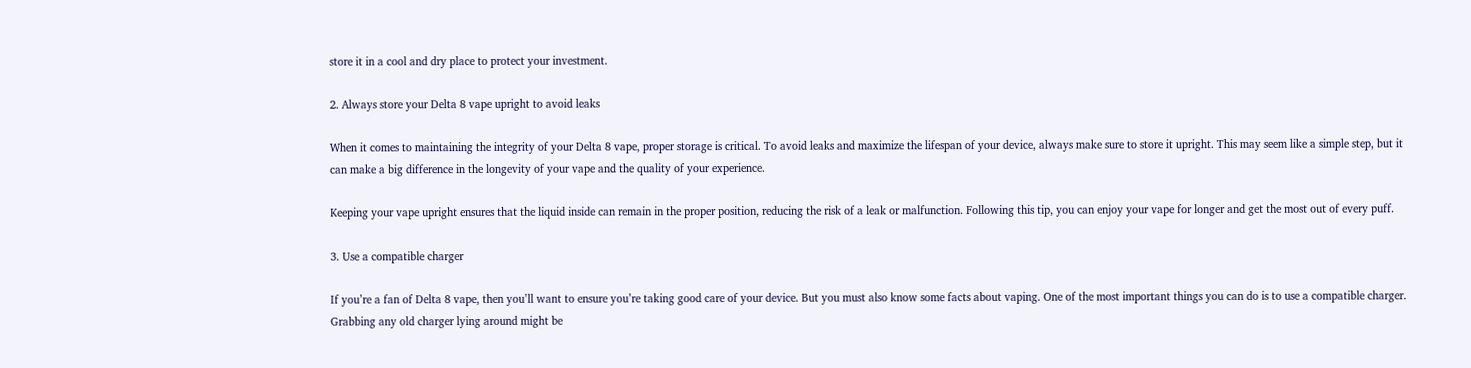store it in a cool and dry place to protect your investment.

2. Always store your Delta 8 vape upright to avoid leaks

When it comes to maintaining the integrity of your Delta 8 vape, proper storage is critical. To avoid leaks and maximize the lifespan of your device, always make sure to store it upright. This may seem like a simple step, but it can make a big difference in the longevity of your vape and the quality of your experience.

Keeping your vape upright ensures that the liquid inside can remain in the proper position, reducing the risk of a leak or malfunction. Following this tip, you can enjoy your vape for longer and get the most out of every puff.

3. Use a compatible charger

If you’re a fan of Delta 8 vape, then you’ll want to ensure you’re taking good care of your device. But you must also know some facts about vaping. One of the most important things you can do is to use a compatible charger. Grabbing any old charger lying around might be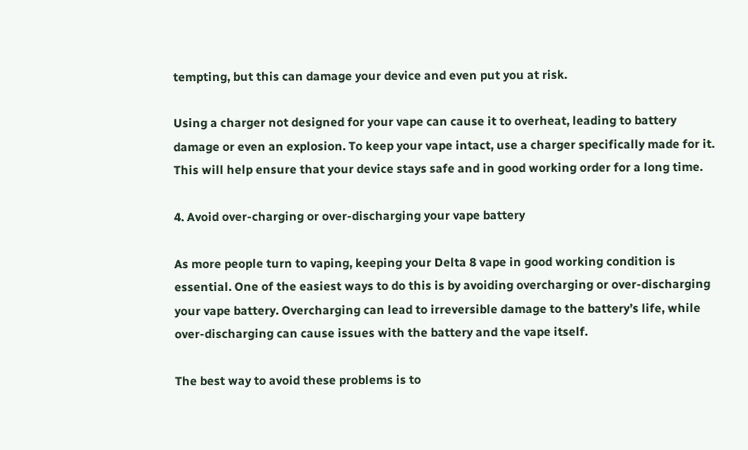tempting, but this can damage your device and even put you at risk.

Using a charger not designed for your vape can cause it to overheat, leading to battery damage or even an explosion. To keep your vape intact, use a charger specifically made for it. This will help ensure that your device stays safe and in good working order for a long time.

4. Avoid over-charging or over-discharging your vape battery

As more people turn to vaping, keeping your Delta 8 vape in good working condition is essential. One of the easiest ways to do this is by avoiding overcharging or over-discharging your vape battery. Overcharging can lead to irreversible damage to the battery’s life, while over-discharging can cause issues with the battery and the vape itself.

The best way to avoid these problems is to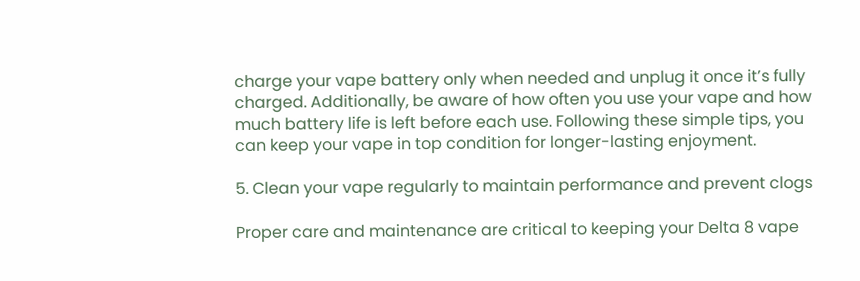charge your vape battery only when needed and unplug it once it’s fully charged. Additionally, be aware of how often you use your vape and how much battery life is left before each use. Following these simple tips, you can keep your vape in top condition for longer-lasting enjoyment.

5. Clean your vape regularly to maintain performance and prevent clogs

Proper care and maintenance are critical to keeping your Delta 8 vape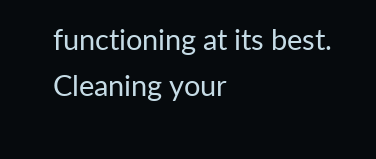functioning at its best. Cleaning your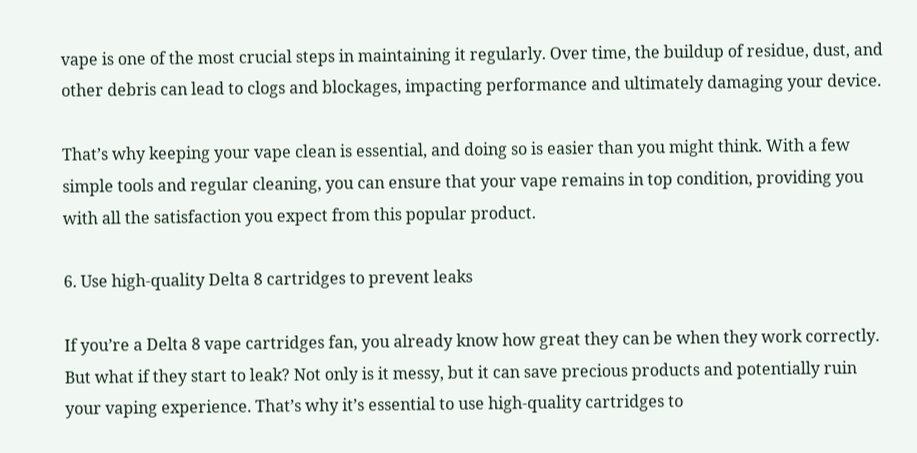vape is one of the most crucial steps in maintaining it regularly. Over time, the buildup of residue, dust, and other debris can lead to clogs and blockages, impacting performance and ultimately damaging your device.

That’s why keeping your vape clean is essential, and doing so is easier than you might think. With a few simple tools and regular cleaning, you can ensure that your vape remains in top condition, providing you with all the satisfaction you expect from this popular product.

6. Use high-quality Delta 8 cartridges to prevent leaks

If you’re a Delta 8 vape cartridges fan, you already know how great they can be when they work correctly. But what if they start to leak? Not only is it messy, but it can save precious products and potentially ruin your vaping experience. That’s why it’s essential to use high-quality cartridges to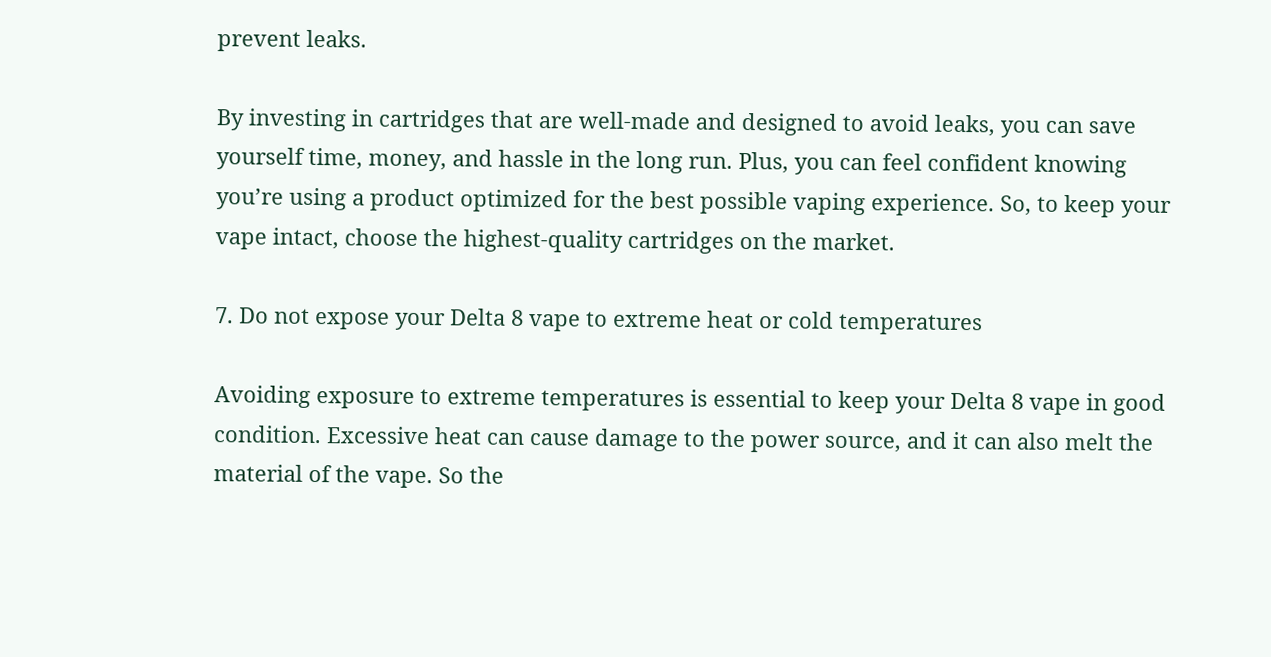prevent leaks.

By investing in cartridges that are well-made and designed to avoid leaks, you can save yourself time, money, and hassle in the long run. Plus, you can feel confident knowing you’re using a product optimized for the best possible vaping experience. So, to keep your vape intact, choose the highest-quality cartridges on the market.

7. Do not expose your Delta 8 vape to extreme heat or cold temperatures

Avoiding exposure to extreme temperatures is essential to keep your Delta 8 vape in good condition. Excessive heat can cause damage to the power source, and it can also melt the material of the vape. So the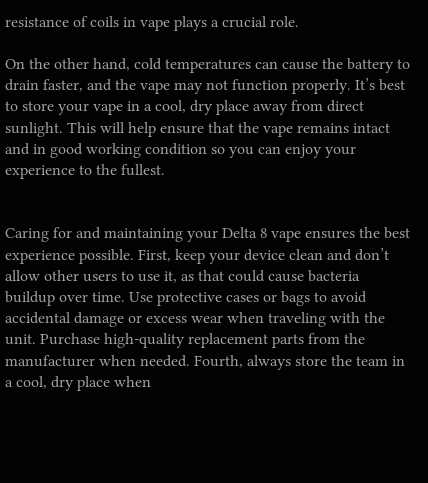resistance of coils in vape plays a crucial role.

On the other hand, cold temperatures can cause the battery to drain faster, and the vape may not function properly. It’s best to store your vape in a cool, dry place away from direct sunlight. This will help ensure that the vape remains intact and in good working condition so you can enjoy your experience to the fullest.


Caring for and maintaining your Delta 8 vape ensures the best experience possible. First, keep your device clean and don’t allow other users to use it, as that could cause bacteria buildup over time. Use protective cases or bags to avoid accidental damage or excess wear when traveling with the unit. Purchase high-quality replacement parts from the manufacturer when needed. Fourth, always store the team in a cool, dry place when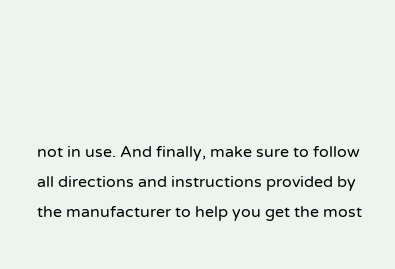not in use. And finally, make sure to follow all directions and instructions provided by the manufacturer to help you get the most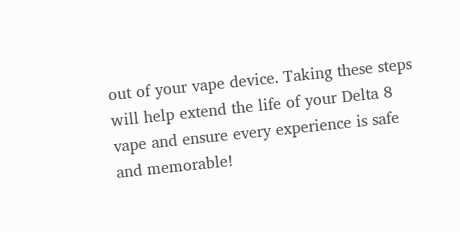out of your vape device. Taking these steps will help extend the life of your Delta 8 vape and ensure every experience is safe and memorable!